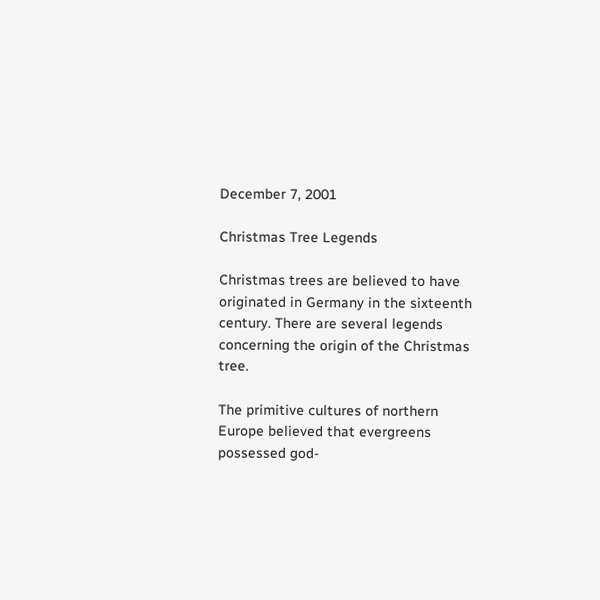December 7, 2001

Christmas Tree Legends

Christmas trees are believed to have originated in Germany in the sixteenth century. There are several legends concerning the origin of the Christmas tree.

The primitive cultures of northern Europe believed that evergreens possessed god-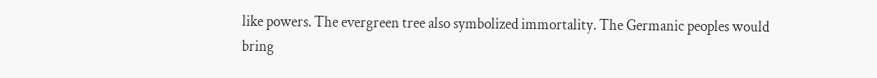like powers. The evergreen tree also symbolized immortality. The Germanic peoples would bring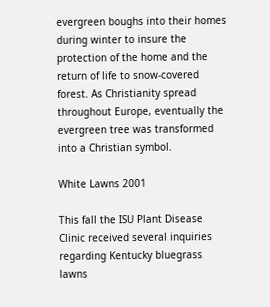evergreen boughs into their homes during winter to insure the protection of the home and the return of life to snow-covered forest. As Christianity spread throughout Europe, eventually the evergreen tree was transformed into a Christian symbol.

White Lawns 2001

This fall the ISU Plant Disease Clinic received several inquiries regarding Kentucky bluegrass lawns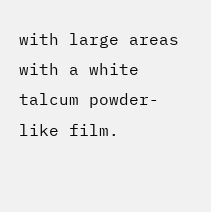with large areas with a white talcum powder-like film.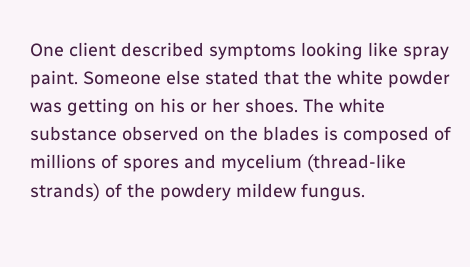One client described symptoms looking like spray paint. Someone else stated that the white powder was getting on his or her shoes. The white substance observed on the blades is composed of millions of spores and mycelium (thread-like strands) of the powdery mildew fungus.